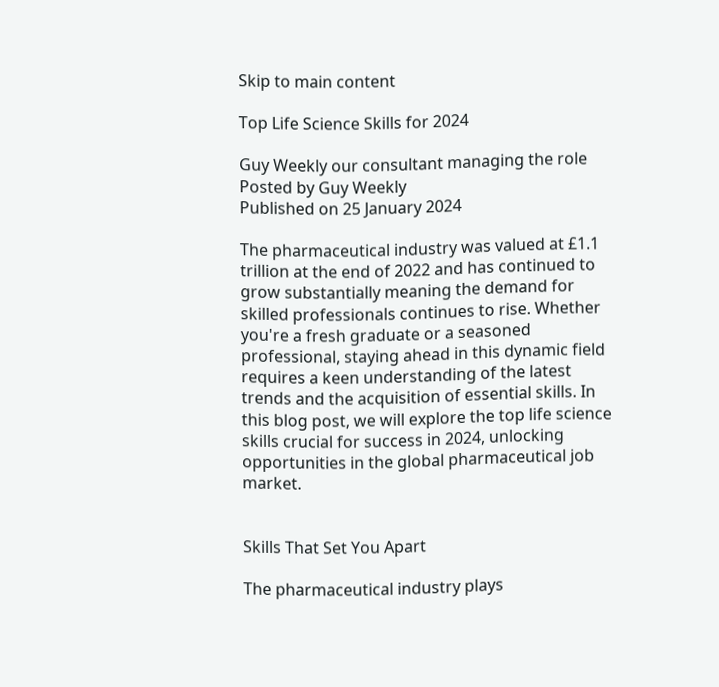Skip to main content

Top Life Science Skills for 2024

Guy Weekly our consultant managing the role
Posted by Guy Weekly
Published on 25 January 2024

The pharmaceutical industry was valued at £1.1 trillion at the end of 2022 and has continued to grow substantially meaning the demand for skilled professionals continues to rise. Whether you're a fresh graduate or a seasoned professional, staying ahead in this dynamic field requires a keen understanding of the latest trends and the acquisition of essential skills. In this blog post, we will explore the top life science skills crucial for success in 2024, unlocking opportunities in the global pharmaceutical job market.


Skills That Set You Apart

The pharmaceutical industry plays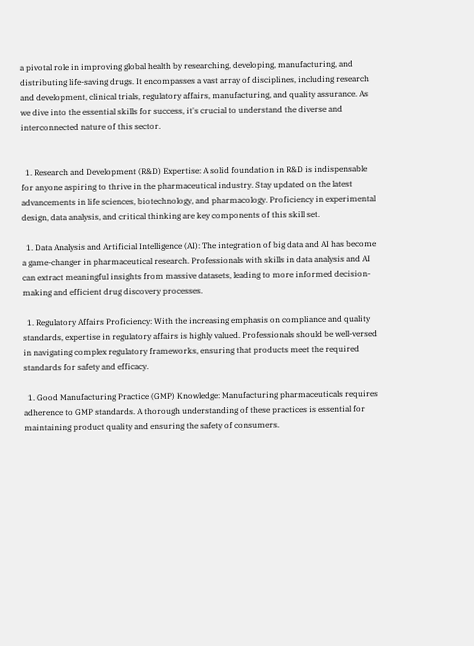a pivotal role in improving global health by researching, developing, manufacturing, and distributing life-saving drugs. It encompasses a vast array of disciplines, including research and development, clinical trials, regulatory affairs, manufacturing, and quality assurance. As we dive into the essential skills for success, it's crucial to understand the diverse and interconnected nature of this sector.


  1. Research and Development (R&D) Expertise: A solid foundation in R&D is indispensable for anyone aspiring to thrive in the pharmaceutical industry. Stay updated on the latest advancements in life sciences, biotechnology, and pharmacology. Proficiency in experimental design, data analysis, and critical thinking are key components of this skill set.

  1. Data Analysis and Artificial Intelligence (AI): The integration of big data and AI has become a game-changer in pharmaceutical research. Professionals with skills in data analysis and AI can extract meaningful insights from massive datasets, leading to more informed decision-making and efficient drug discovery processes.

  1. Regulatory Affairs Proficiency: With the increasing emphasis on compliance and quality standards, expertise in regulatory affairs is highly valued. Professionals should be well-versed in navigating complex regulatory frameworks, ensuring that products meet the required standards for safety and efficacy.

  1. Good Manufacturing Practice (GMP) Knowledge: Manufacturing pharmaceuticals requires adherence to GMP standards. A thorough understanding of these practices is essential for maintaining product quality and ensuring the safety of consumers.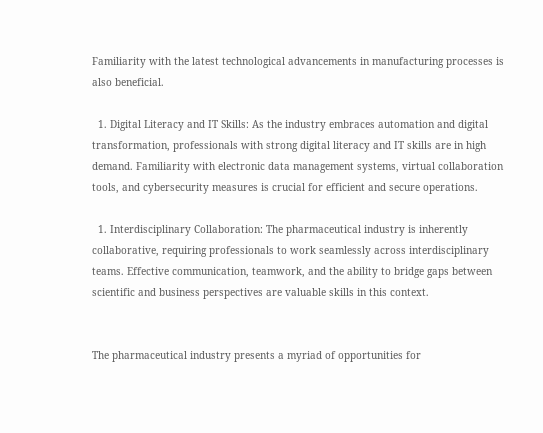Familiarity with the latest technological advancements in manufacturing processes is also beneficial.

  1. Digital Literacy and IT Skills: As the industry embraces automation and digital transformation, professionals with strong digital literacy and IT skills are in high demand. Familiarity with electronic data management systems, virtual collaboration tools, and cybersecurity measures is crucial for efficient and secure operations.

  1. Interdisciplinary Collaboration: The pharmaceutical industry is inherently collaborative, requiring professionals to work seamlessly across interdisciplinary teams. Effective communication, teamwork, and the ability to bridge gaps between scientific and business perspectives are valuable skills in this context.


The pharmaceutical industry presents a myriad of opportunities for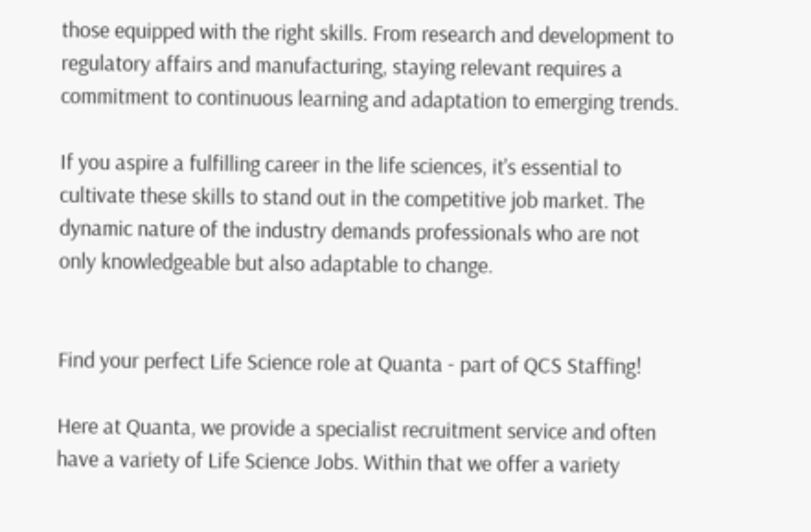those equipped with the right skills. From research and development to regulatory affairs and manufacturing, staying relevant requires a commitment to continuous learning and adaptation to emerging trends.

If you aspire a fulfilling career in the life sciences, it's essential to cultivate these skills to stand out in the competitive job market. The dynamic nature of the industry demands professionals who are not only knowledgeable but also adaptable to change.


Find your perfect Life Science role at Quanta - part of QCS Staffing!

Here at Quanta, we provide a specialist recruitment service and often have a variety of Life Science Jobs. Within that we offer a variety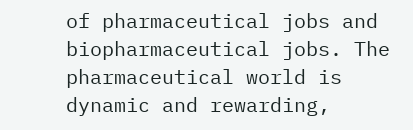of pharmaceutical jobs and biopharmaceutical jobs. The pharmaceutical world is dynamic and rewarding,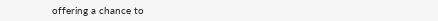offering a chance to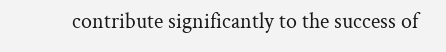contribute significantly to the success of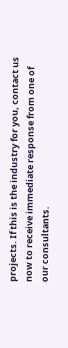projects. If this is the industry for you, contact us now to receive immediate response from one of our consultants.